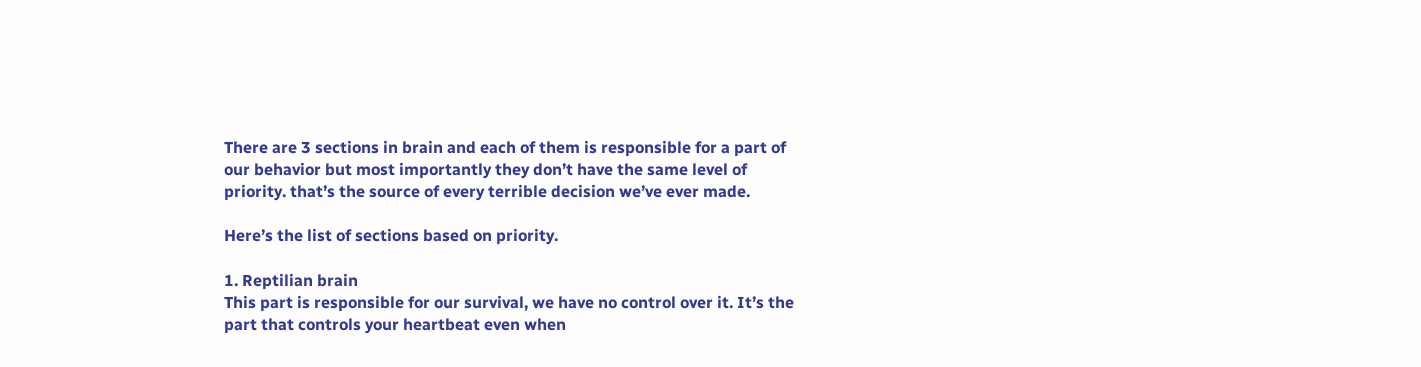There are 3 sections in brain and each of them is responsible for a part of our behavior but most importantly they don’t have the same level of priority. that’s the source of every terrible decision we’ve ever made.

Here’s the list of sections based on priority.

1. Reptilian brain
This part is responsible for our survival, we have no control over it. It’s the part that controls your heartbeat even when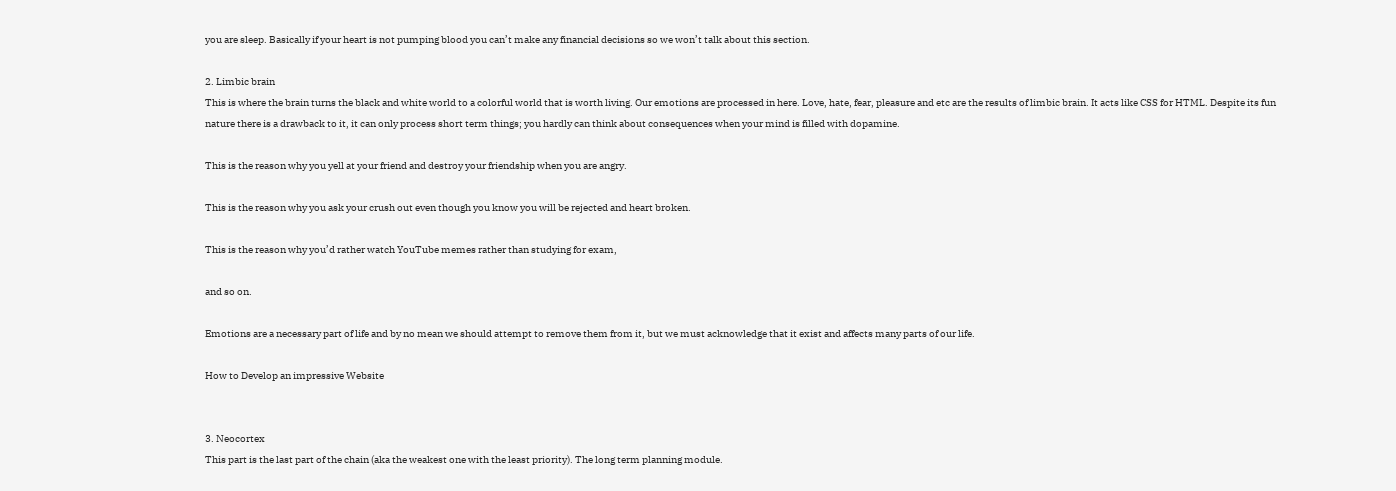you are sleep. Basically if your heart is not pumping blood you can’t make any financial decisions so we won’t talk about this section.

2. Limbic brain
This is where the brain turns the black and white world to a colorful world that is worth living. Our emotions are processed in here. Love, hate, fear, pleasure and etc are the results of limbic brain. It acts like CSS for HTML. Despite its fun nature there is a drawback to it, it can only process short term things; you hardly can think about consequences when your mind is filled with dopamine.

This is the reason why you yell at your friend and destroy your friendship when you are angry.

This is the reason why you ask your crush out even though you know you will be rejected and heart broken.

This is the reason why you’d rather watch YouTube memes rather than studying for exam,

and so on.

Emotions are a necessary part of life and by no mean we should attempt to remove them from it, but we must acknowledge that it exist and affects many parts of our life.

How to Develop an impressive Website


3. Neocortex
This part is the last part of the chain (aka the weakest one with the least priority). The long term planning module.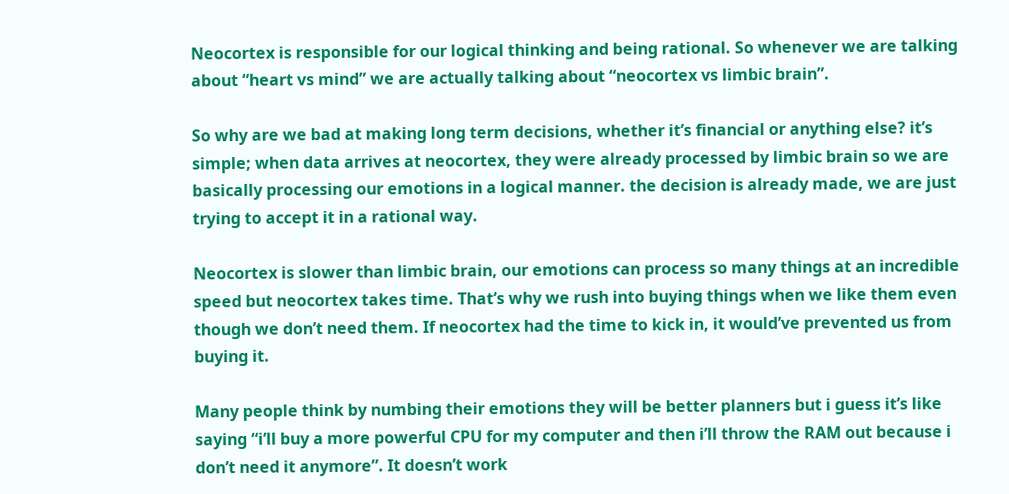Neocortex is responsible for our logical thinking and being rational. So whenever we are talking about “heart vs mind” we are actually talking about “neocortex vs limbic brain”.

So why are we bad at making long term decisions, whether it’s financial or anything else? it’s simple; when data arrives at neocortex, they were already processed by limbic brain so we are basically processing our emotions in a logical manner. the decision is already made, we are just trying to accept it in a rational way.

Neocortex is slower than limbic brain, our emotions can process so many things at an incredible speed but neocortex takes time. That’s why we rush into buying things when we like them even though we don’t need them. If neocortex had the time to kick in, it would’ve prevented us from buying it.

Many people think by numbing their emotions they will be better planners but i guess it’s like saying “i’ll buy a more powerful CPU for my computer and then i’ll throw the RAM out because i don’t need it anymore”. It doesn’t work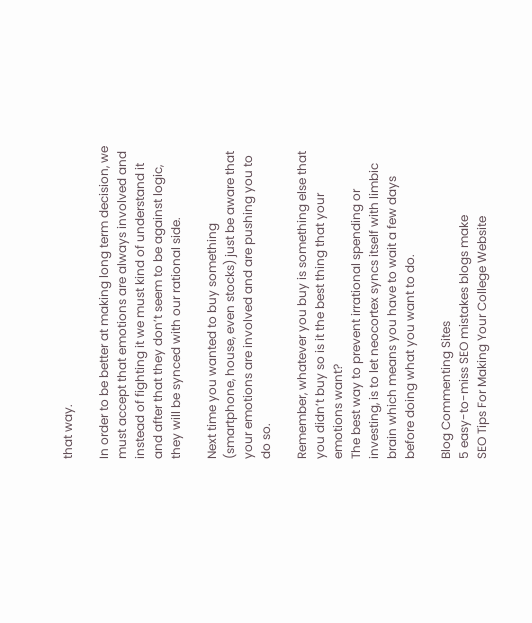that way.

In order to be better at making long term decision, we must accept that emotions are always involved and instead of fighting it we must kind of understand it and after that they don’t seem to be against logic, they will be synced with our rational side.

Next time you wanted to buy something (smartphone, house, even stocks) just be aware that your emotions are involved and are pushing you to do so.

Remember, whatever you buy is something else that you didn’t buy so is it the best thing that your emotions want?
The best way to prevent irrational spending or investing, is to let neocortex syncs itself with limbic brain which means you have to wait a few days before doing what you want to do.

Blog Commenting Sites
5 easy-to-miss SEO mistakes blogs make
SEO Tips For Making Your College Website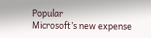Popular
Microsoft’s new expense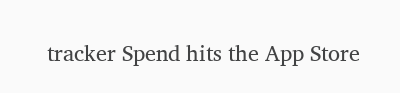tracker Spend hits the App Store